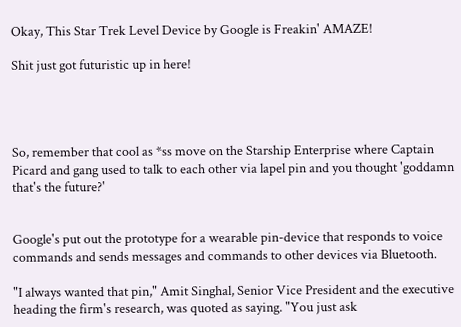Okay, This Star Trek Level Device by Google is Freakin' AMAZE!

Shit just got futuristic up in here!




So, remember that cool as *ss move on the Starship Enterprise where Captain Picard and gang used to talk to each other via lapel pin and you thought 'goddamn that's the future?'


Google's put out the prototype for a wearable pin-device that responds to voice commands and sends messages and commands to other devices via Bluetooth.

"I always wanted that pin," Amit Singhal, Senior Vice President and the executive heading the firm's research, was quoted as saying. "You just ask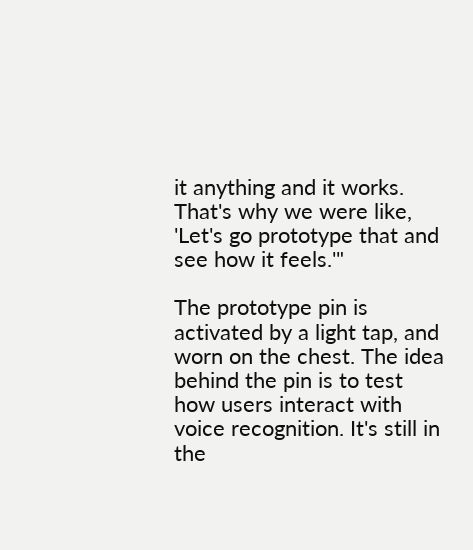it anything and it works. That's why we were like, 'Let's go prototype that and see how it feels.'"

The prototype pin is activated by a light tap, and worn on the chest. The idea behind the pin is to test how users interact with voice recognition. It's still in the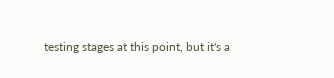testing stages at this point, but it's a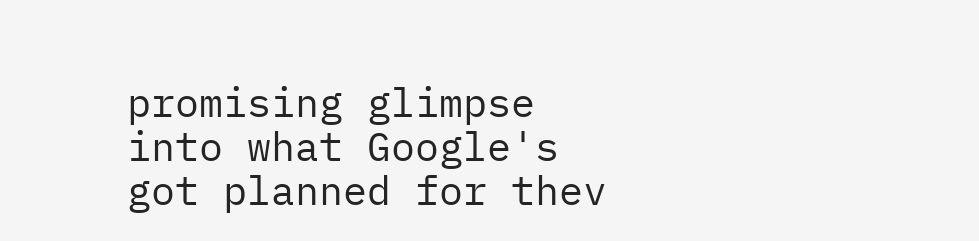promising glimpse into what Google's got planned for thev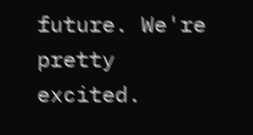future. We're pretty excited.